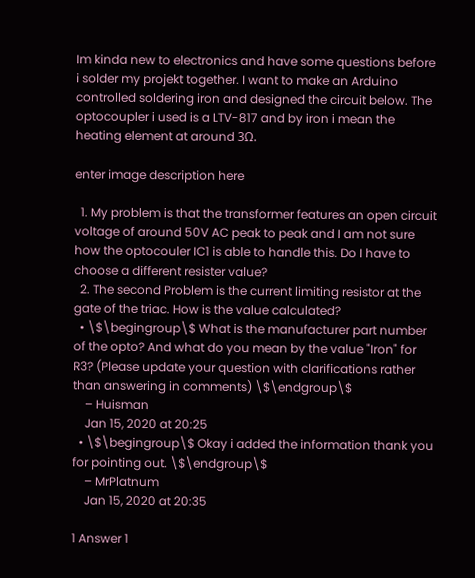Im kinda new to electronics and have some questions before i solder my projekt together. I want to make an Arduino controlled soldering iron and designed the circuit below. The optocoupler i used is a LTV-817 and by iron i mean the heating element at around 3Ω.

enter image description here

  1. My problem is that the transformer features an open circuit voltage of around 50V AC peak to peak and I am not sure how the optocouler IC1 is able to handle this. Do I have to choose a different resister value?
  2. The second Problem is the current limiting resistor at the gate of the triac. How is the value calculated?
  • \$\begingroup\$ What is the manufacturer part number of the opto? And what do you mean by the value "Iron" for R3? (Please update your question with clarifications rather than answering in comments) \$\endgroup\$
    – Huisman
    Jan 15, 2020 at 20:25
  • \$\begingroup\$ Okay i added the information thank you for pointing out. \$\endgroup\$
    – MrPlatnum
    Jan 15, 2020 at 20:35

1 Answer 1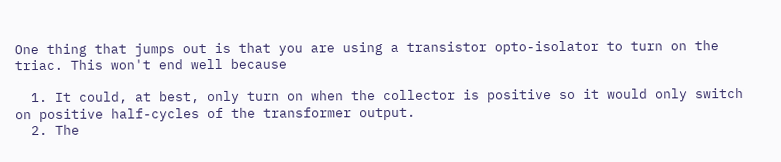One thing that jumps out is that you are using a transistor opto-isolator to turn on the triac. This won't end well because

  1. It could, at best, only turn on when the collector is positive so it would only switch on positive half-cycles of the transformer output.
  2. The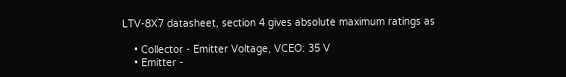LTV-8X7 datasheet, section 4 gives absolute maximum ratings as

    • Collector - Emitter Voltage, VCEO: 35 V
    • Emitter -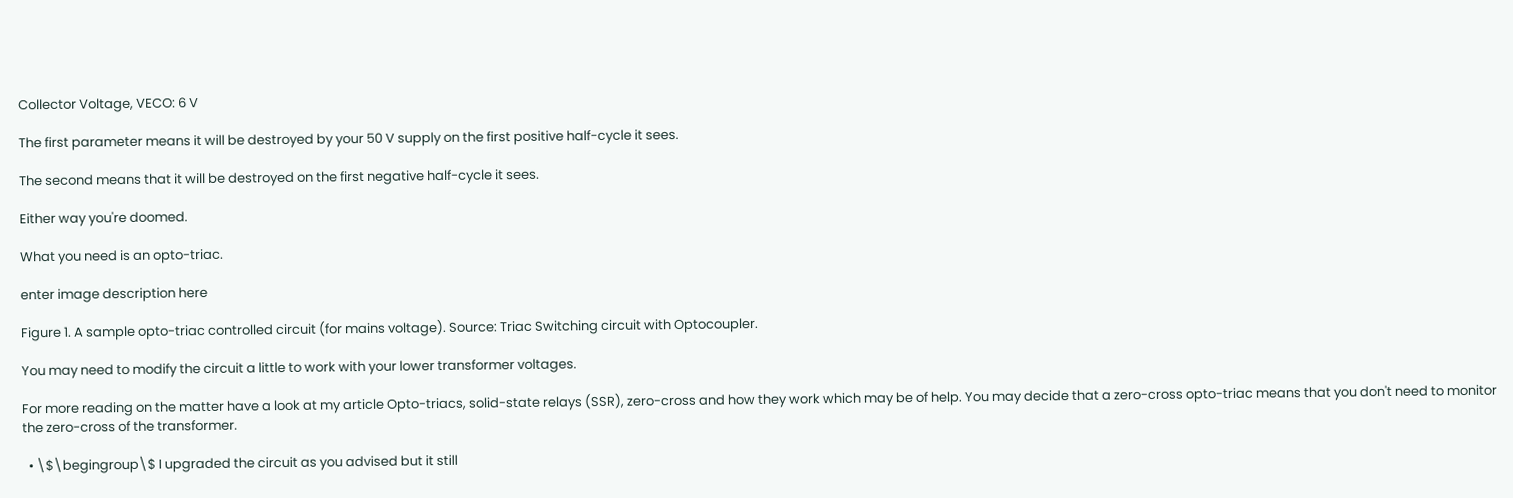Collector Voltage, VECO: 6 V

The first parameter means it will be destroyed by your 50 V supply on the first positive half-cycle it sees.

The second means that it will be destroyed on the first negative half-cycle it sees.

Either way you're doomed.

What you need is an opto-triac.

enter image description here

Figure 1. A sample opto-triac controlled circuit (for mains voltage). Source: Triac Switching circuit with Optocoupler.

You may need to modify the circuit a little to work with your lower transformer voltages.

For more reading on the matter have a look at my article Opto-triacs, solid-state relays (SSR), zero-cross and how they work which may be of help. You may decide that a zero-cross opto-triac means that you don't need to monitor the zero-cross of the transformer.

  • \$\begingroup\$ I upgraded the circuit as you advised but it still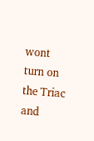wont turn on the Triac and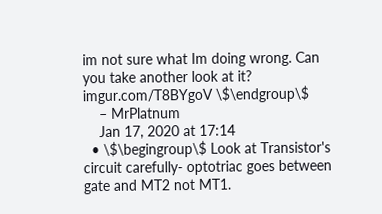im not sure what Im doing wrong. Can you take another look at it? imgur.com/T8BYgoV \$\endgroup\$
    – MrPlatnum
    Jan 17, 2020 at 17:14
  • \$\begingroup\$ Look at Transistor's circuit carefully- optotriac goes between gate and MT2 not MT1.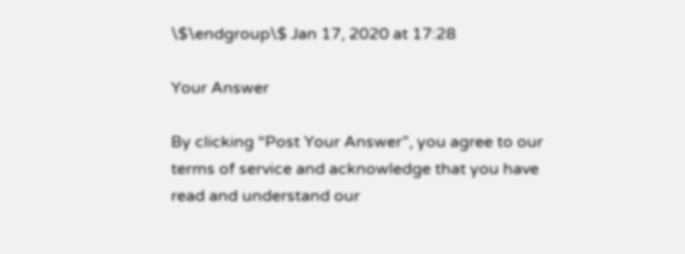\$\endgroup\$ Jan 17, 2020 at 17:28

Your Answer

By clicking “Post Your Answer”, you agree to our terms of service and acknowledge that you have read and understand our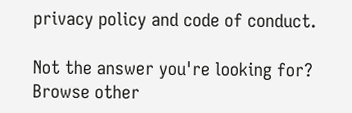privacy policy and code of conduct.

Not the answer you're looking for? Browse other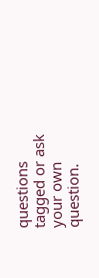questions tagged or ask your own question.